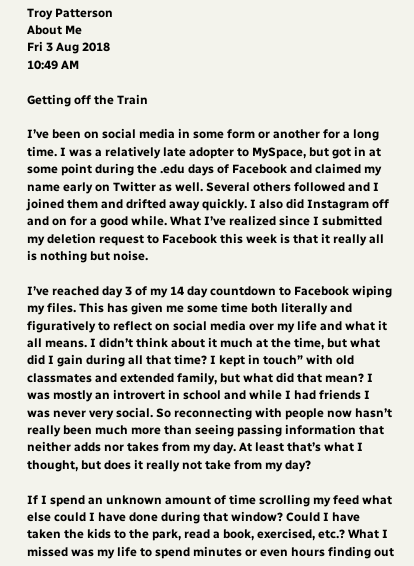Troy Patterson
About Me
Fri 3 Aug 2018
10:49 AM

Getting off the Train

I’ve been on social media in some form or another for a long time. I was a relatively late adopter to MySpace, but got in at some point during the .edu days of Facebook and claimed my name early on Twitter as well. Several others followed and I joined them and drifted away quickly. I also did Instagram off and on for a good while. What I’ve realized since I submitted my deletion request to Facebook this week is that it really all is nothing but noise.

I’ve reached day 3 of my 14 day countdown to Facebook wiping my files. This has given me some time both literally and figuratively to reflect on social media over my life and what it all means. I didn’t think about it much at the time, but what did I gain during all that time? I kept in touch” with old classmates and extended family, but what did that mean? I was mostly an introvert in school and while I had friends I was never very social. So reconnecting with people now hasn’t really been much more than seeing passing information that neither adds nor takes from my day. At least that’s what I thought, but does it really not take from my day?

If I spend an unknown amount of time scrolling my feed what else could I have done during that window? Could I have taken the kids to the park, read a book, exercised, etc.? What I missed was my life to spend minutes or even hours finding out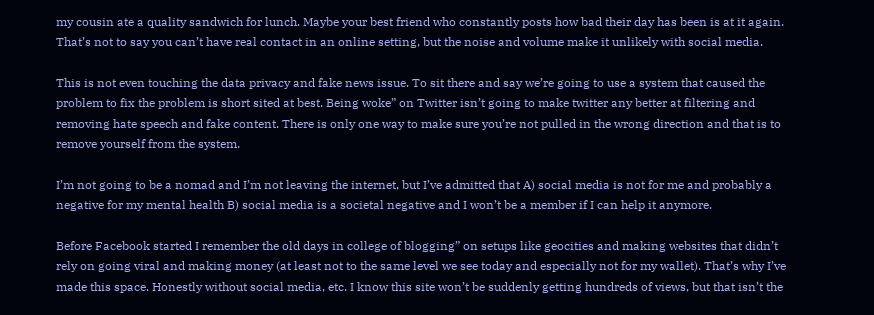my cousin ate a quality sandwich for lunch. Maybe your best friend who constantly posts how bad their day has been is at it again. That’s not to say you can’t have real contact in an online setting, but the noise and volume make it unlikely with social media.

This is not even touching the data privacy and fake news issue. To sit there and say we’re going to use a system that caused the problem to fix the problem is short sited at best. Being woke” on Twitter isn’t going to make twitter any better at filtering and removing hate speech and fake content. There is only one way to make sure you’re not pulled in the wrong direction and that is to remove yourself from the system.

I’m not going to be a nomad and I’m not leaving the internet, but I’ve admitted that A) social media is not for me and probably a negative for my mental health B) social media is a societal negative and I won’t be a member if I can help it anymore.

Before Facebook started I remember the old days in college of blogging” on setups like geocities and making websites that didn’t rely on going viral and making money (at least not to the same level we see today and especially not for my wallet). That’s why I’ve made this space. Honestly without social media, etc. I know this site won’t be suddenly getting hundreds of views, but that isn’t the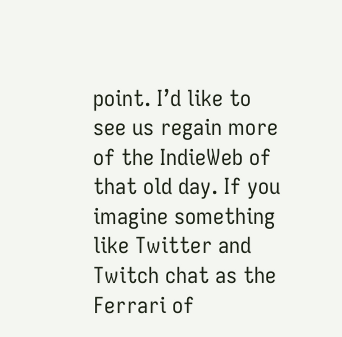point. I’d like to see us regain more of the IndieWeb of that old day. If you imagine something like Twitter and Twitch chat as the Ferrari of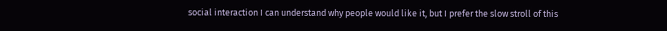social interaction I can understand why people would like it, but I prefer the slow stroll of this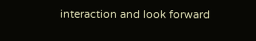interaction and look forward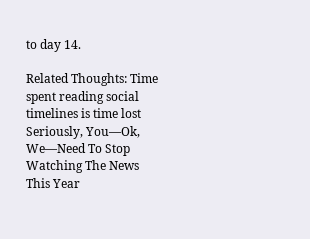to day 14.

Related Thoughts: Time spent reading social timelines is time lost Seriously, You—Ok, We—Need To Stop Watching The News This Year